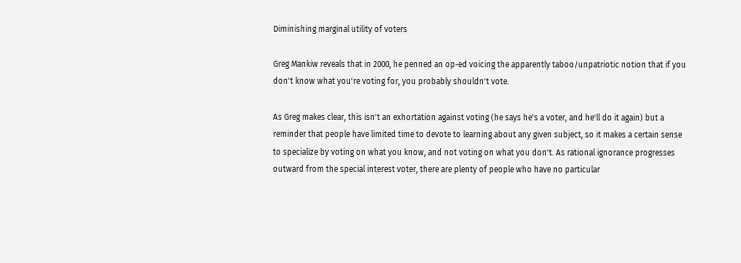Diminishing marginal utility of voters

Greg Mankiw reveals that in 2000, he penned an op-ed voicing the apparently taboo/unpatriotic notion that if you don't know what you're voting for, you probably shouldn't vote.

As Greg makes clear, this isn't an exhortation against voting (he says he's a voter, and he'll do it again) but a reminder that people have limited time to devote to learning about any given subject, so it makes a certain sense to specialize by voting on what you know, and not voting on what you don't. As rational ignorance progresses outward from the special interest voter, there are plenty of people who have no particular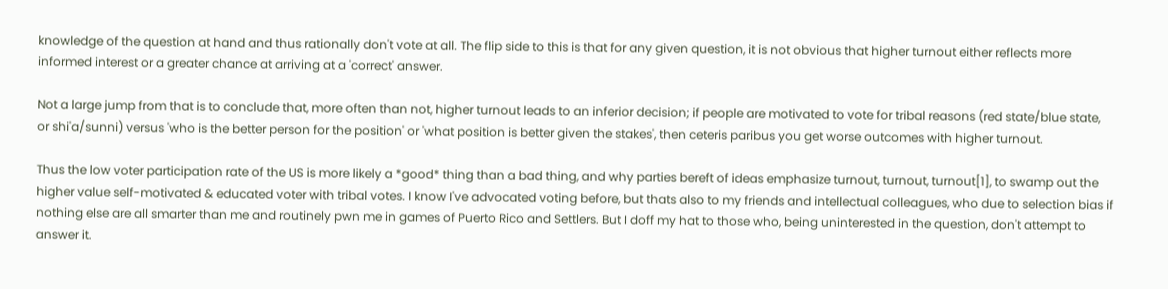knowledge of the question at hand and thus rationally don't vote at all. The flip side to this is that for any given question, it is not obvious that higher turnout either reflects more informed interest or a greater chance at arriving at a 'correct' answer.

Not a large jump from that is to conclude that, more often than not, higher turnout leads to an inferior decision; if people are motivated to vote for tribal reasons (red state/blue state, or shi'a/sunni) versus 'who is the better person for the position' or 'what position is better given the stakes', then ceteris paribus you get worse outcomes with higher turnout.

Thus the low voter participation rate of the US is more likely a *good* thing than a bad thing, and why parties bereft of ideas emphasize turnout, turnout, turnout[1], to swamp out the higher value self-motivated & educated voter with tribal votes. I know I've advocated voting before, but thats also to my friends and intellectual colleagues, who due to selection bias if nothing else are all smarter than me and routinely pwn me in games of Puerto Rico and Settlers. But I doff my hat to those who, being uninterested in the question, don't attempt to answer it.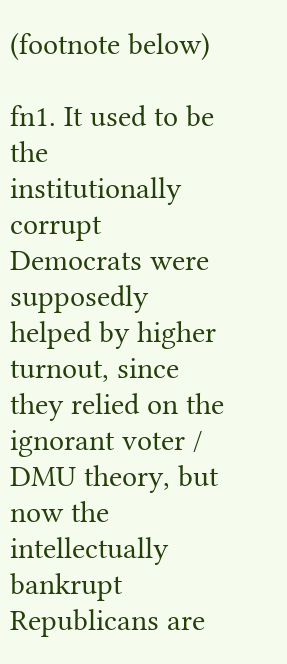(footnote below)

fn1. It used to be the institutionally corrupt Democrats were supposedly helped by higher turnout, since they relied on the ignorant voter / DMU theory, but now the intellectually bankrupt Republicans are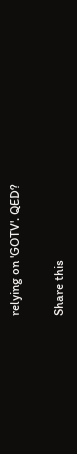relying on 'GOTV'. QED?

Share this